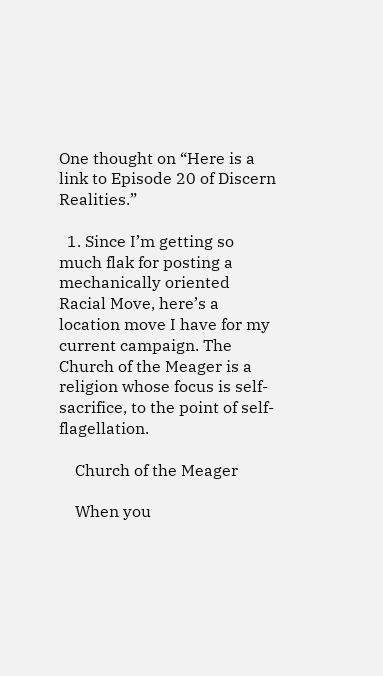One thought on “Here is a link to Episode 20 of Discern Realities.”

  1. Since I’m getting so much flak for posting a mechanically oriented Racial Move, here’s a location move I have for my current campaign. The Church of the Meager is a religion whose focus is self-sacrifice, to the point of self-flagellation.

    Church of the Meager

    When you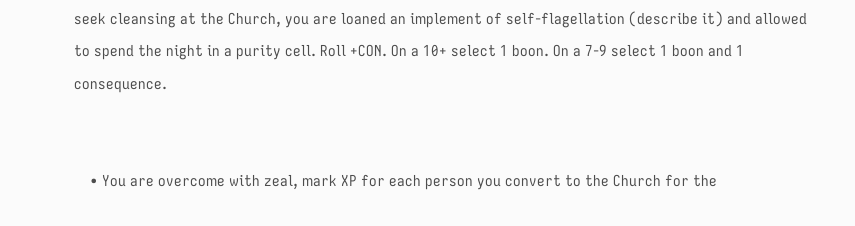seek cleansing at the Church, you are loaned an implement of self-flagellation (describe it) and allowed to spend the night in a purity cell. Roll +CON. On a 10+ select 1 boon. On a 7-9 select 1 boon and 1 consequence.


    • You are overcome with zeal, mark XP for each person you convert to the Church for the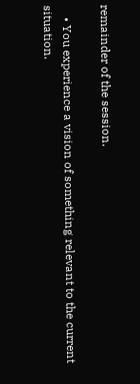remainder of the session.

    • You experience a vision of something relevant to the current situation.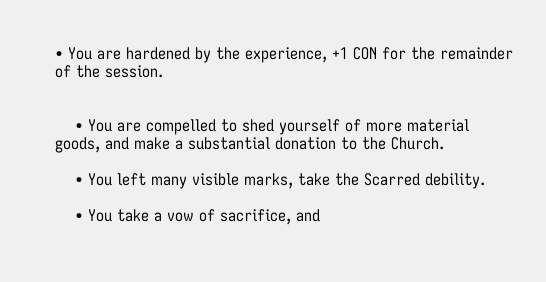• You are hardened by the experience, +1 CON for the remainder of the session.


    • You are compelled to shed yourself of more material goods, and make a substantial donation to the Church.

    • You left many visible marks, take the Scarred debility.

    • You take a vow of sacrifice, and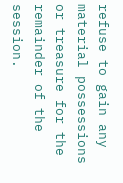refuse to gain any material possessions or treasure for the remainder of the session.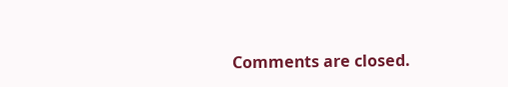Comments are closed.